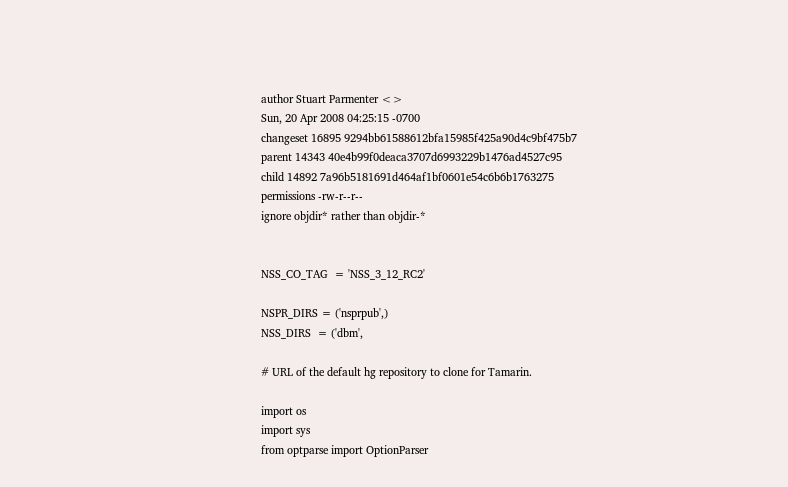author Stuart Parmenter <>
Sun, 20 Apr 2008 04:25:15 -0700
changeset 16895 9294bb61588612bfa15985f425a90d4c9bf475b7
parent 14343 40e4b99f0deaca3707d6993229b1476ad4527c95
child 14892 7a96b5181691d464af1bf0601e54c6b6b1763275
permissions -rw-r--r--
ignore objdir* rather than objdir-*


NSS_CO_TAG  = 'NSS_3_12_RC2'

NSPR_DIRS = ('nsprpub',)
NSS_DIRS  = ('dbm',

# URL of the default hg repository to clone for Tamarin.

import os
import sys
from optparse import OptionParser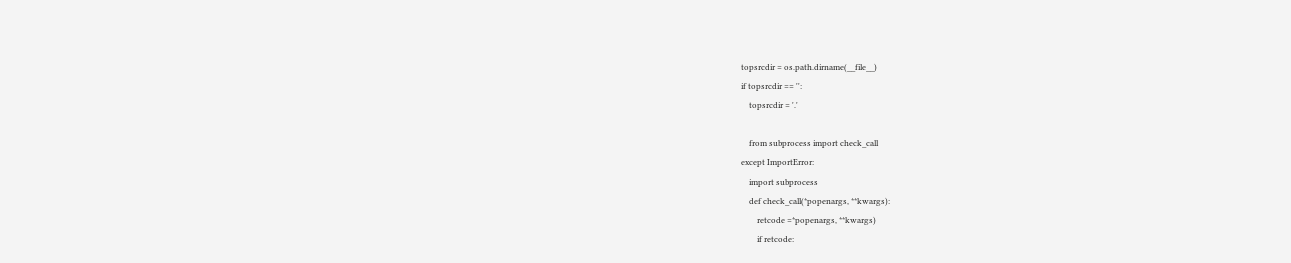topsrcdir = os.path.dirname(__file__)
if topsrcdir == '':
    topsrcdir = '.'

    from subprocess import check_call
except ImportError:
    import subprocess
    def check_call(*popenargs, **kwargs):
        retcode =*popenargs, **kwargs)
        if retcode: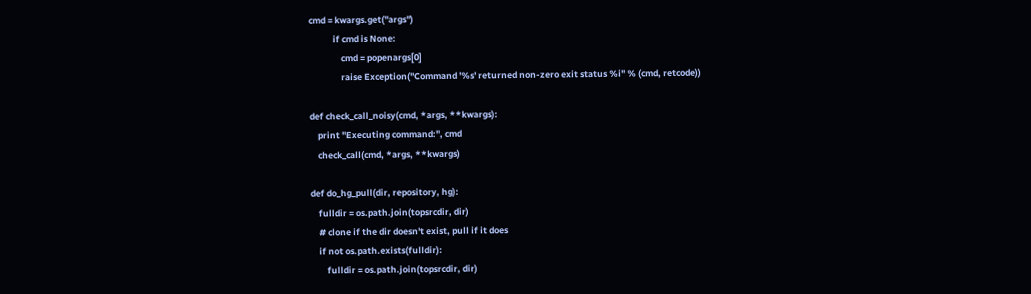cmd = kwargs.get("args")
            if cmd is None:
                cmd = popenargs[0]
                raise Exception("Command '%s' returned non-zero exit status %i" % (cmd, retcode))

def check_call_noisy(cmd, *args, **kwargs):
    print "Executing command:", cmd
    check_call(cmd, *args, **kwargs)

def do_hg_pull(dir, repository, hg):
    fulldir = os.path.join(topsrcdir, dir)
    # clone if the dir doesn't exist, pull if it does
    if not os.path.exists(fulldir):
        fulldir = os.path.join(topsrcdir, dir)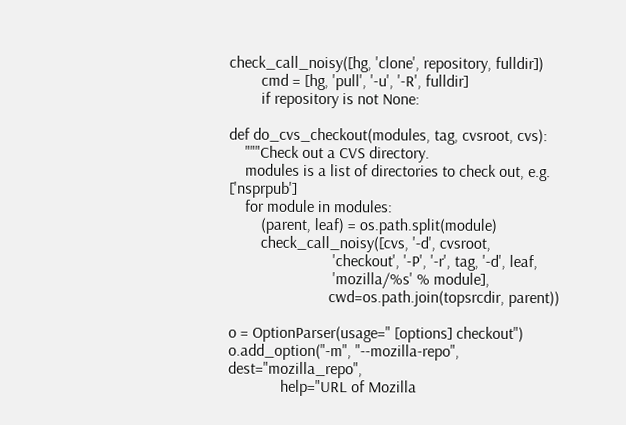check_call_noisy([hg, 'clone', repository, fulldir])
        cmd = [hg, 'pull', '-u', '-R', fulldir]
        if repository is not None:

def do_cvs_checkout(modules, tag, cvsroot, cvs):
    """Check out a CVS directory.
    modules is a list of directories to check out, e.g. ['nsprpub']
    for module in modules:
        (parent, leaf) = os.path.split(module)
        check_call_noisy([cvs, '-d', cvsroot,
                          'checkout', '-P', '-r', tag, '-d', leaf,
                          'mozilla/%s' % module],
                         cwd=os.path.join(topsrcdir, parent))

o = OptionParser(usage=" [options] checkout")
o.add_option("-m", "--mozilla-repo", dest="mozilla_repo",
             help="URL of Mozilla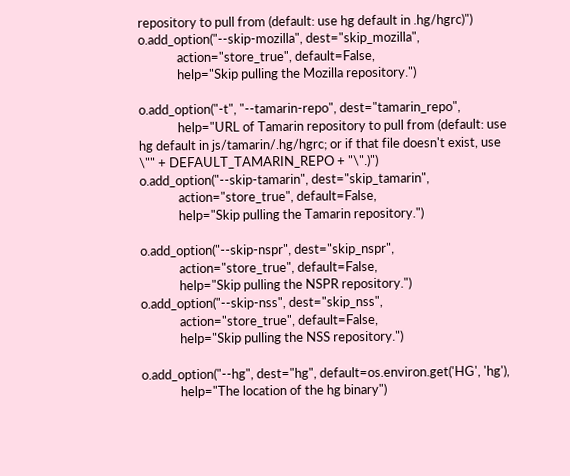repository to pull from (default: use hg default in .hg/hgrc)")
o.add_option("--skip-mozilla", dest="skip_mozilla",
             action="store_true", default=False,
             help="Skip pulling the Mozilla repository.")

o.add_option("-t", "--tamarin-repo", dest="tamarin_repo",
             help="URL of Tamarin repository to pull from (default: use hg default in js/tamarin/.hg/hgrc; or if that file doesn't exist, use \"" + DEFAULT_TAMARIN_REPO + "\".)")
o.add_option("--skip-tamarin", dest="skip_tamarin",
             action="store_true", default=False,
             help="Skip pulling the Tamarin repository.")

o.add_option("--skip-nspr", dest="skip_nspr",
             action="store_true", default=False,
             help="Skip pulling the NSPR repository.")
o.add_option("--skip-nss", dest="skip_nss",
             action="store_true", default=False,
             help="Skip pulling the NSS repository.")

o.add_option("--hg", dest="hg", default=os.environ.get('HG', 'hg'),
             help="The location of the hg binary")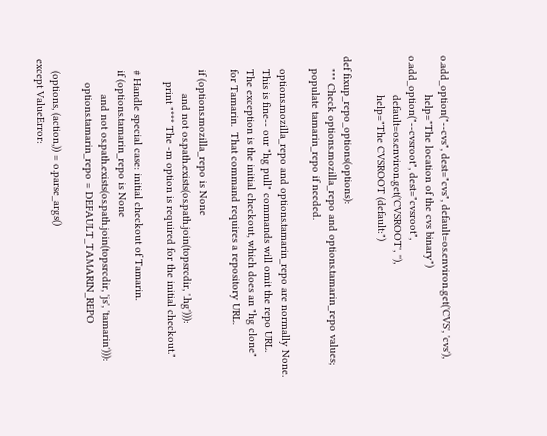o.add_option("--cvs", dest="cvs", default=os.environ.get('CVS', 'cvs'),
             help="The location of the cvs binary")
o.add_option("--cvsroot", dest="cvsroot",
             default=os.environ.get('CVSROOT', ''),
             help="The CVSROOT (default:")

def fixup_repo_options(options):
    """ Check options.mozilla_repo and options.tamarin_repo values;
    populate tamarin_repo if needed.

    options.mozilla_repo and options.tamarin_repo are normally None.
    This is fine-- our "hg pull" commands will omit the repo URL.
    The exception is the initial checkout, which does an "hg clone"
    for Tamarin.  That command requires a repository URL.

    if (options.mozilla_repo is None
            and not os.path.exists(os.path.join(topsrcdir, '.hg'))):
        print "*** The -m option is required for the initial checkout."

    # Handle special case: initial checkout of Tamarin.
    if (options.tamarin_repo is None
            and not os.path.exists(os.path.join(topsrcdir, 'js', 'tamarin'))):
        options.tamarin_repo = DEFAULT_TAMARIN_REPO

    (options, (action,)) = o.parse_args()
except ValueError: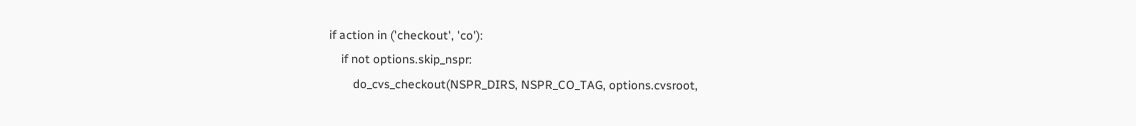if action in ('checkout', 'co'):
    if not options.skip_nspr:
        do_cvs_checkout(NSPR_DIRS, NSPR_CO_TAG, options.cvsroot,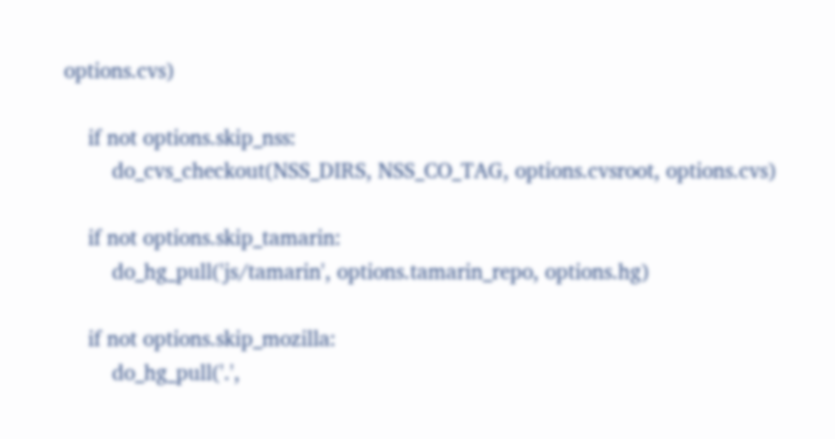options.cvs)

    if not options.skip_nss:
        do_cvs_checkout(NSS_DIRS, NSS_CO_TAG, options.cvsroot, options.cvs)

    if not options.skip_tamarin:
        do_hg_pull('js/tamarin', options.tamarin_repo, options.hg)

    if not options.skip_mozilla:
        do_hg_pull('.',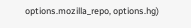options.mozilla_repo, options.hg)